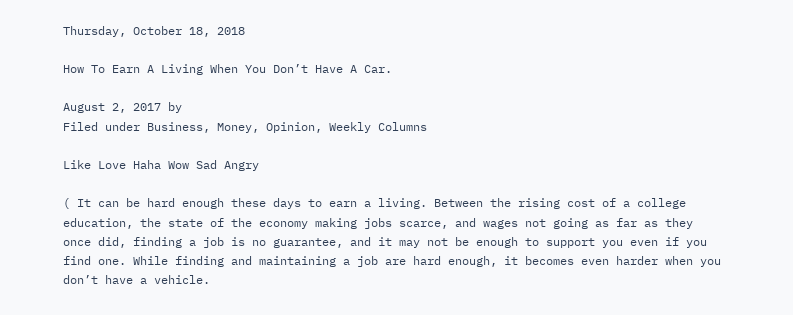Thursday, October 18, 2018

How To Earn A Living When You Don’t Have A Car.

August 2, 2017 by
Filed under Business, Money, Opinion, Weekly Columns

Like Love Haha Wow Sad Angry

( It can be hard enough these days to earn a living. Between the rising cost of a college education, the state of the economy making jobs scarce, and wages not going as far as they once did, finding a job is no guarantee, and it may not be enough to support you even if you find one. While finding and maintaining a job are hard enough, it becomes even harder when you don’t have a vehicle.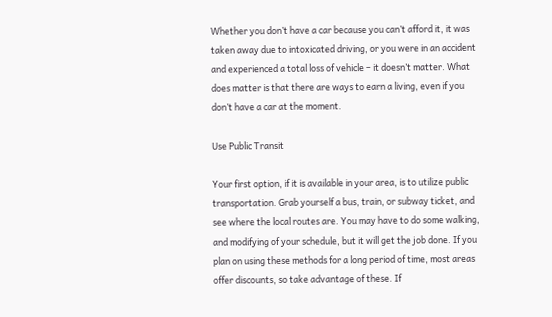Whether you don’t have a car because you can’t afford it, it was taken away due to intoxicated driving, or you were in an accident and experienced a total loss of vehicle – it doesn’t matter. What does matter is that there are ways to earn a living, even if you don’t have a car at the moment.

Use Public Transit

Your first option, if it is available in your area, is to utilize public transportation. Grab yourself a bus, train, or subway ticket, and see where the local routes are. You may have to do some walking, and modifying of your schedule, but it will get the job done. If you plan on using these methods for a long period of time, most areas offer discounts, so take advantage of these. If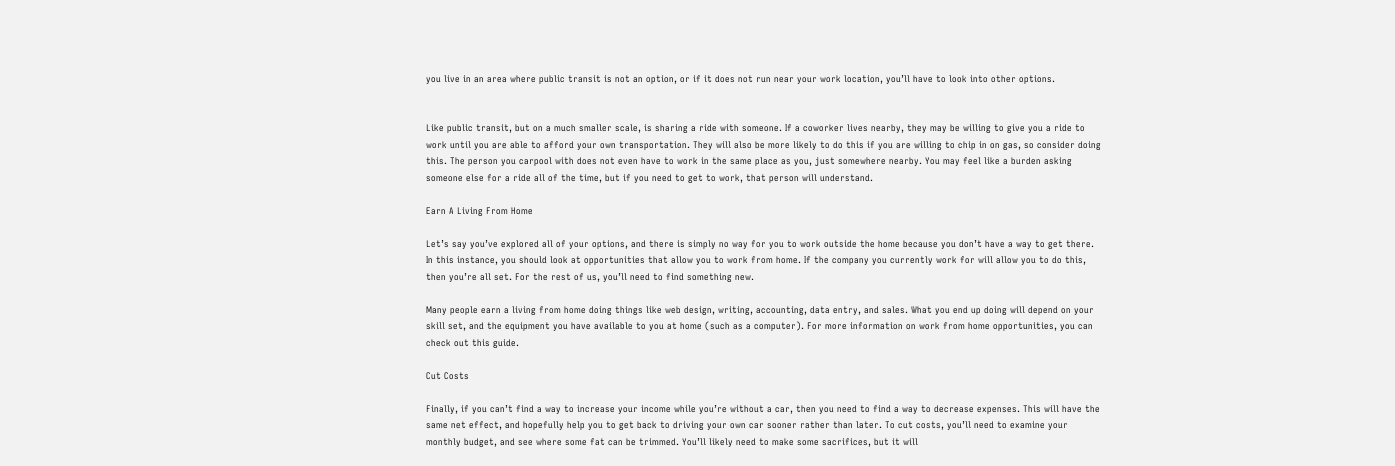you live in an area where public transit is not an option, or if it does not run near your work location, you’ll have to look into other options.


Like public transit, but on a much smaller scale, is sharing a ride with someone. If a coworker lives nearby, they may be willing to give you a ride to work until you are able to afford your own transportation. They will also be more likely to do this if you are willing to chip in on gas, so consider doing this. The person you carpool with does not even have to work in the same place as you, just somewhere nearby. You may feel like a burden asking someone else for a ride all of the time, but if you need to get to work, that person will understand.

Earn A Living From Home

Let’s say you’ve explored all of your options, and there is simply no way for you to work outside the home because you don’t have a way to get there. In this instance, you should look at opportunities that allow you to work from home. If the company you currently work for will allow you to do this, then you’re all set. For the rest of us, you’ll need to find something new.

Many people earn a living from home doing things like web design, writing, accounting, data entry, and sales. What you end up doing will depend on your skill set, and the equipment you have available to you at home (such as a computer). For more information on work from home opportunities, you can check out this guide.

Cut Costs

Finally, if you can’t find a way to increase your income while you’re without a car, then you need to find a way to decrease expenses. This will have the same net effect, and hopefully help you to get back to driving your own car sooner rather than later. To cut costs, you’ll need to examine your monthly budget, and see where some fat can be trimmed. You’ll likely need to make some sacrifices, but it will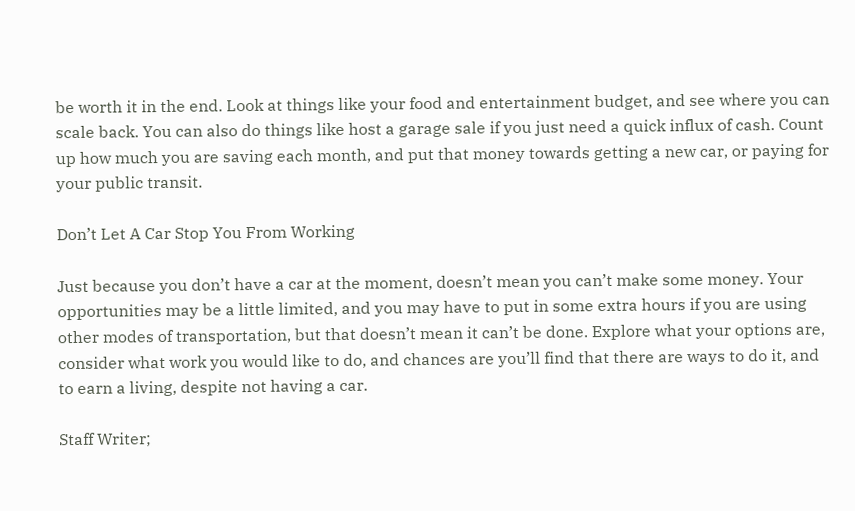be worth it in the end. Look at things like your food and entertainment budget, and see where you can scale back. You can also do things like host a garage sale if you just need a quick influx of cash. Count up how much you are saving each month, and put that money towards getting a new car, or paying for your public transit.

Don’t Let A Car Stop You From Working

Just because you don’t have a car at the moment, doesn’t mean you can’t make some money. Your opportunities may be a little limited, and you may have to put in some extra hours if you are using other modes of transportation, but that doesn’t mean it can’t be done. Explore what your options are, consider what work you would like to do, and chances are you’ll find that there are ways to do it, and to earn a living, despite not having a car.

Staff Writer;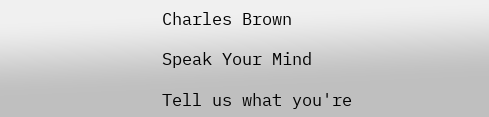Charles Brown

Speak Your Mind

Tell us what you're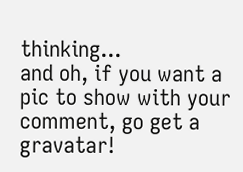thinking...
and oh, if you want a pic to show with your comment, go get a gravatar!